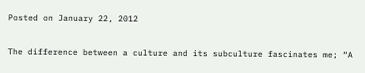Posted on January 22, 2012


The difference between a culture and its subculture fascinates me; “A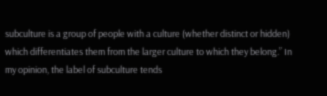subculture is a group of people with a culture (whether distinct or hidden) which differentiates them from the larger culture to which they belong.” In my opinion, the label of subculture tends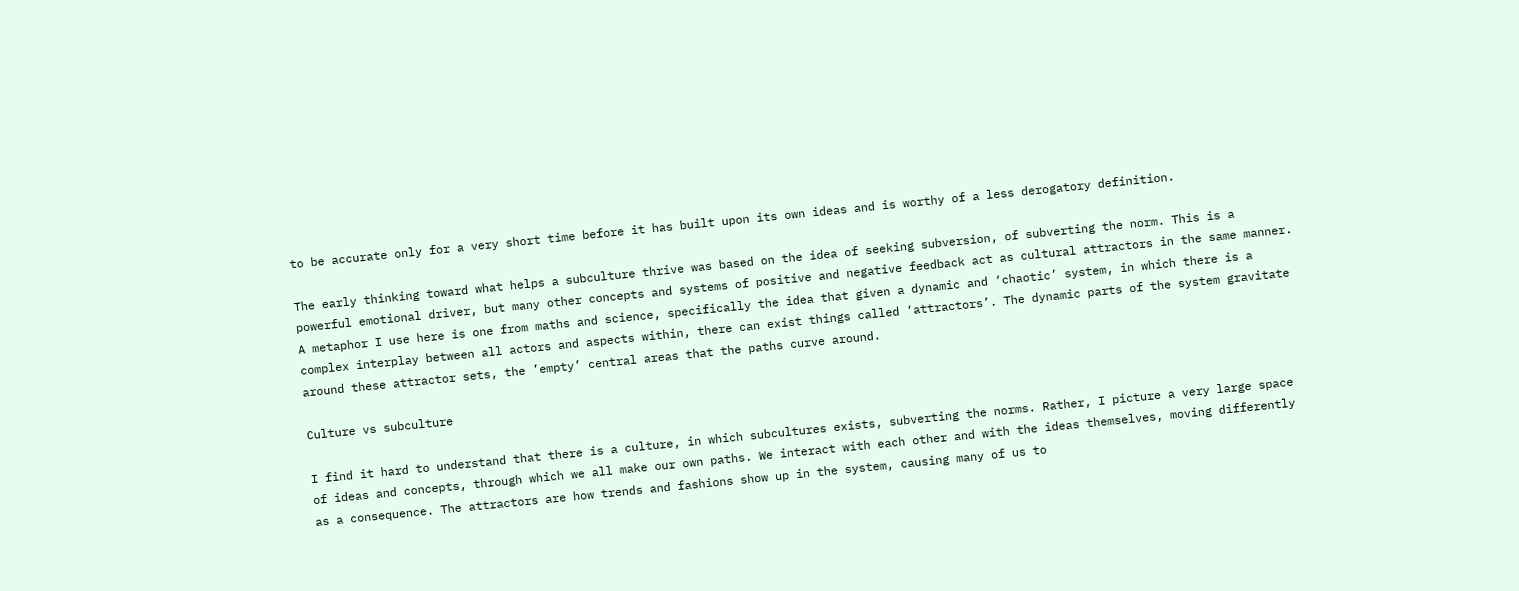to be accurate only for a very short time before it has built upon its own ideas and is worthy of a less derogatory definition.

The early thinking toward what helps a subculture thrive was based on the idea of seeking subversion, of subverting the norm. This is a powerful emotional driver, but many other concepts and systems of positive and negative feedback act as cultural attractors in the same manner. A metaphor I use here is one from maths and science, specifically the idea that given a dynamic and ‘chaotic’ system, in which there is a complex interplay between all actors and aspects within, there can exist things called ‘attractors’. The dynamic parts of the system gravitate around these attractor sets, the ’empty’ central areas that the paths curve around.

Culture vs subculture

I find it hard to understand that there is a culture, in which subcultures exists, subverting the norms. Rather, I picture a very large space of ideas and concepts, through which we all make our own paths. We interact with each other and with the ideas themselves, moving differently as a consequence. The attractors are how trends and fashions show up in the system, causing many of us to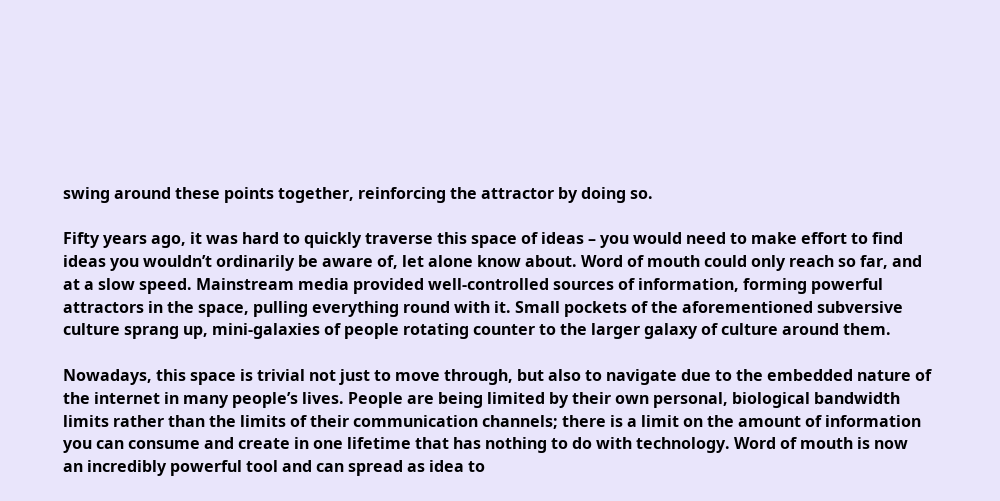swing around these points together, reinforcing the attractor by doing so.

Fifty years ago, it was hard to quickly traverse this space of ideas – you would need to make effort to find ideas you wouldn’t ordinarily be aware of, let alone know about. Word of mouth could only reach so far, and at a slow speed. Mainstream media provided well-controlled sources of information, forming powerful attractors in the space, pulling everything round with it. Small pockets of the aforementioned subversive culture sprang up, mini-galaxies of people rotating counter to the larger galaxy of culture around them.

Nowadays, this space is trivial not just to move through, but also to navigate due to the embedded nature of the internet in many people’s lives. People are being limited by their own personal, biological bandwidth limits rather than the limits of their communication channels; there is a limit on the amount of information you can consume and create in one lifetime that has nothing to do with technology. Word of mouth is now an incredibly powerful tool and can spread as idea to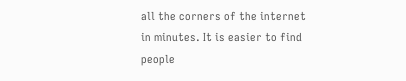all the corners of the internet in minutes. It is easier to find people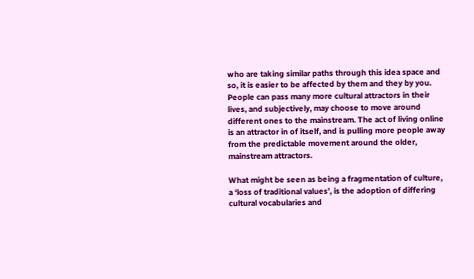who are taking similar paths through this idea space and so, it is easier to be affected by them and they by you. People can pass many more cultural attractors in their lives, and subjectively, may choose to move around different ones to the mainstream. The act of living online is an attractor in of itself, and is pulling more people away from the predictable movement around the older, mainstream attractors.

What might be seen as being a fragmentation of culture, a ‘loss of traditional values’, is the adoption of differing cultural vocabularies and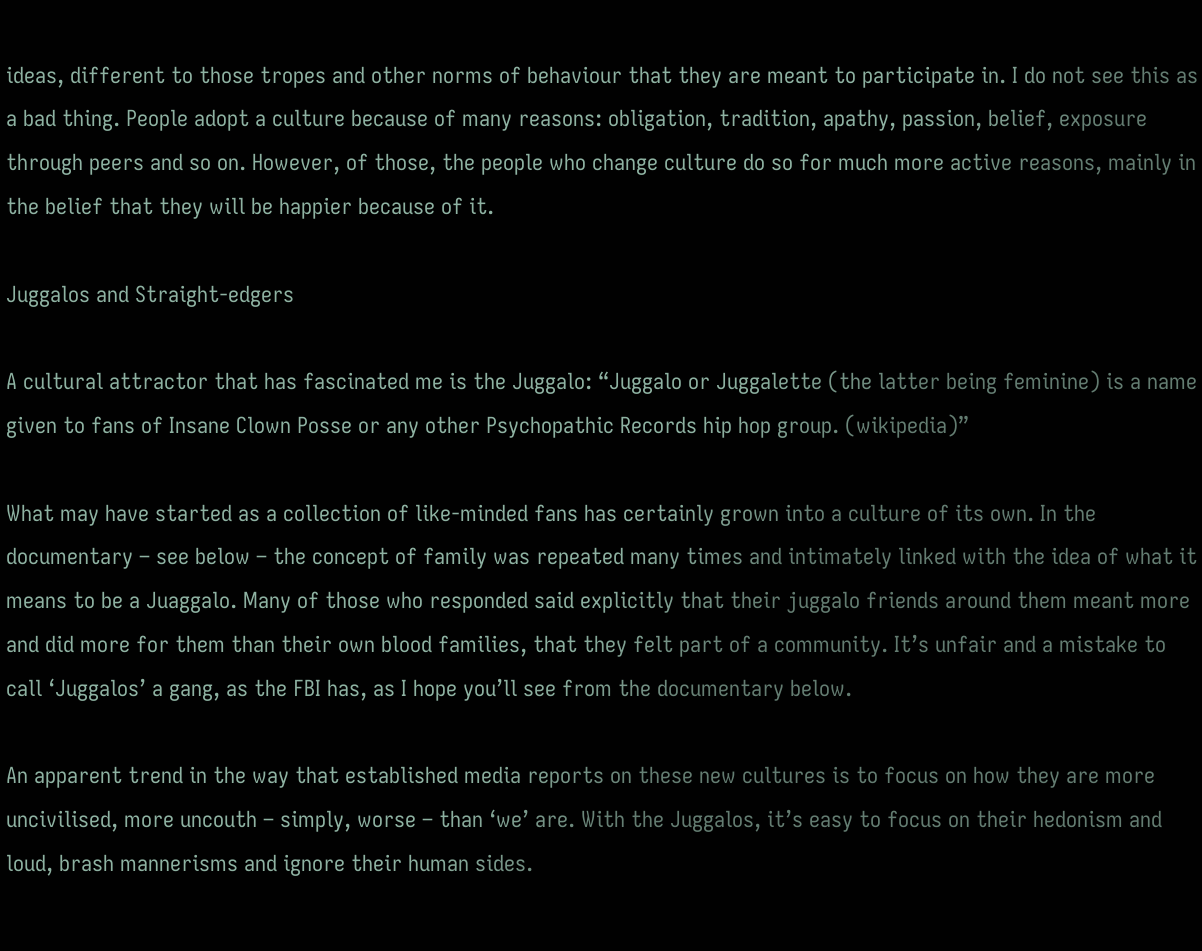ideas, different to those tropes and other norms of behaviour that they are meant to participate in. I do not see this as a bad thing. People adopt a culture because of many reasons: obligation, tradition, apathy, passion, belief, exposure through peers and so on. However, of those, the people who change culture do so for much more active reasons, mainly in the belief that they will be happier because of it.

Juggalos and Straight-edgers

A cultural attractor that has fascinated me is the Juggalo: “Juggalo or Juggalette (the latter being feminine) is a name given to fans of Insane Clown Posse or any other Psychopathic Records hip hop group. (wikipedia)”

What may have started as a collection of like-minded fans has certainly grown into a culture of its own. In the documentary – see below – the concept of family was repeated many times and intimately linked with the idea of what it means to be a Juaggalo. Many of those who responded said explicitly that their juggalo friends around them meant more and did more for them than their own blood families, that they felt part of a community. It’s unfair and a mistake to call ‘Juggalos’ a gang, as the FBI has, as I hope you’ll see from the documentary below.

An apparent trend in the way that established media reports on these new cultures is to focus on how they are more uncivilised, more uncouth – simply, worse – than ‘we’ are. With the Juggalos, it’s easy to focus on their hedonism and loud, brash mannerisms and ignore their human sides.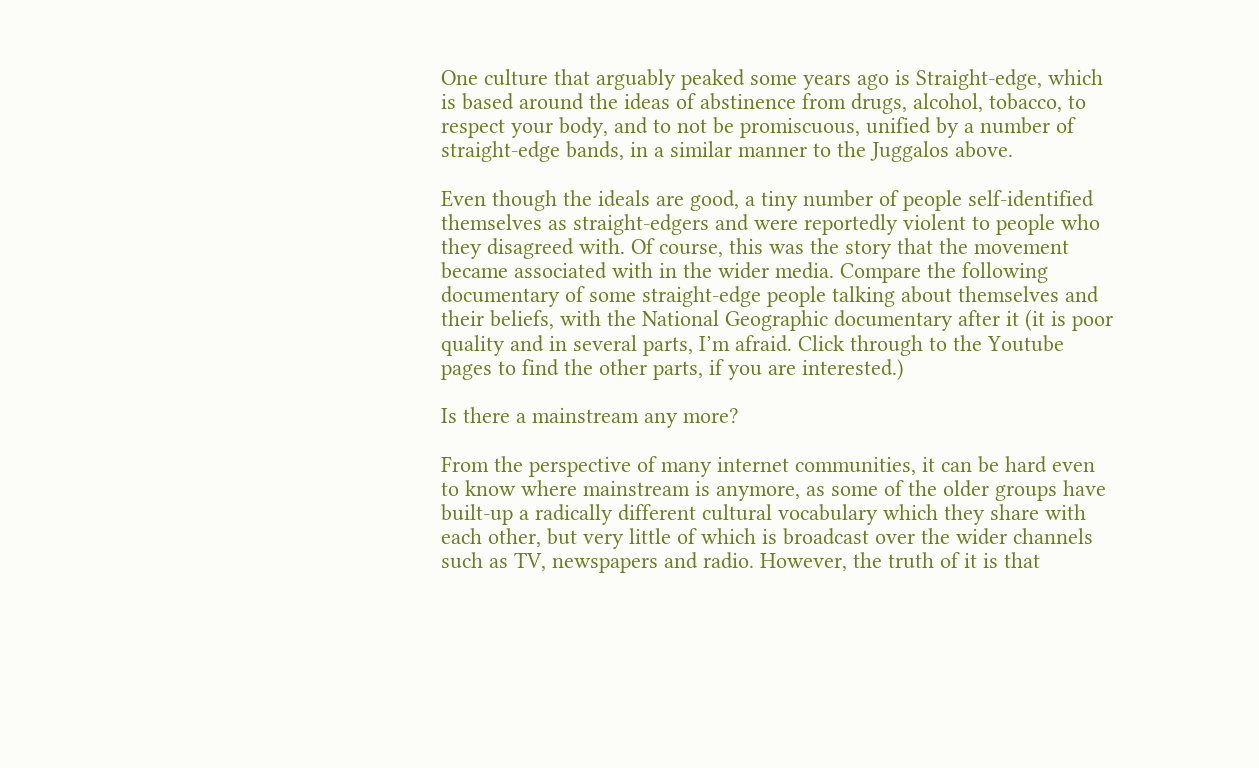One culture that arguably peaked some years ago is Straight-edge, which is based around the ideas of abstinence from drugs, alcohol, tobacco, to respect your body, and to not be promiscuous, unified by a number of straight-edge bands, in a similar manner to the Juggalos above.

Even though the ideals are good, a tiny number of people self-identified themselves as straight-edgers and were reportedly violent to people who they disagreed with. Of course, this was the story that the movement became associated with in the wider media. Compare the following documentary of some straight-edge people talking about themselves and their beliefs, with the National Geographic documentary after it (it is poor quality and in several parts, I’m afraid. Click through to the Youtube pages to find the other parts, if you are interested.)

Is there a mainstream any more?

From the perspective of many internet communities, it can be hard even to know where mainstream is anymore, as some of the older groups have built-up a radically different cultural vocabulary which they share with each other, but very little of which is broadcast over the wider channels such as TV, newspapers and radio. However, the truth of it is that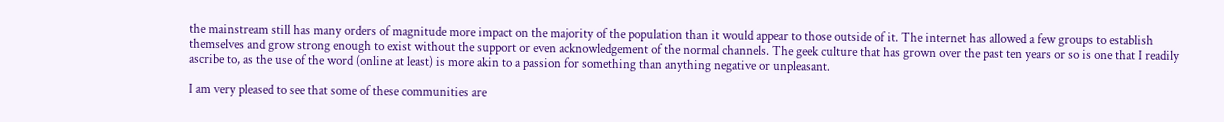the mainstream still has many orders of magnitude more impact on the majority of the population than it would appear to those outside of it. The internet has allowed a few groups to establish themselves and grow strong enough to exist without the support or even acknowledgement of the normal channels. The geek culture that has grown over the past ten years or so is one that I readily ascribe to, as the use of the word (online at least) is more akin to a passion for something than anything negative or unpleasant.

I am very pleased to see that some of these communities are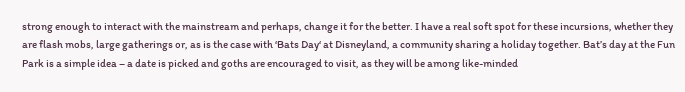strong enough to interact with the mainstream and perhaps, change it for the better. I have a real soft spot for these incursions, whether they are flash mobs, large gatherings or, as is the case with ‘Bats Day‘ at Disneyland, a community sharing a holiday together. Bat’s day at the Fun Park is a simple idea – a date is picked and goths are encouraged to visit, as they will be among like-minded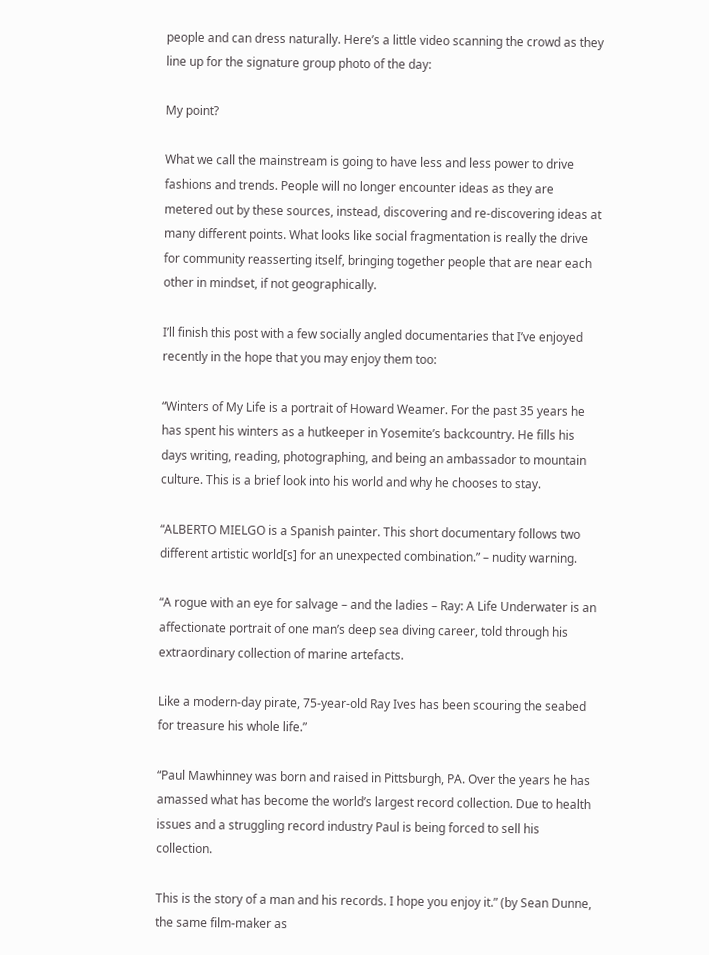people and can dress naturally. Here’s a little video scanning the crowd as they line up for the signature group photo of the day:

My point?

What we call the mainstream is going to have less and less power to drive fashions and trends. People will no longer encounter ideas as they are metered out by these sources, instead, discovering and re-discovering ideas at many different points. What looks like social fragmentation is really the drive for community reasserting itself, bringing together people that are near each other in mindset, if not geographically.

I’ll finish this post with a few socially angled documentaries that I’ve enjoyed recently in the hope that you may enjoy them too:

“Winters of My Life is a portrait of Howard Weamer. For the past 35 years he has spent his winters as a hutkeeper in Yosemite’s backcountry. He fills his days writing, reading, photographing, and being an ambassador to mountain culture. This is a brief look into his world and why he chooses to stay.

“ALBERTO MIELGO is a Spanish painter. This short documentary follows two different artistic world[s] for an unexpected combination.” – nudity warning.

“A rogue with an eye for salvage – and the ladies – Ray: A Life Underwater is an affectionate portrait of one man’s deep sea diving career, told through his extraordinary collection of marine artefacts.

Like a modern-day pirate, 75-year-old Ray Ives has been scouring the seabed for treasure his whole life.”

“Paul Mawhinney was born and raised in Pittsburgh, PA. Over the years he has amassed what has become the world’s largest record collection. Due to health issues and a struggling record industry Paul is being forced to sell his collection.

This is the story of a man and his records. I hope you enjoy it.” (by Sean Dunne, the same film-maker as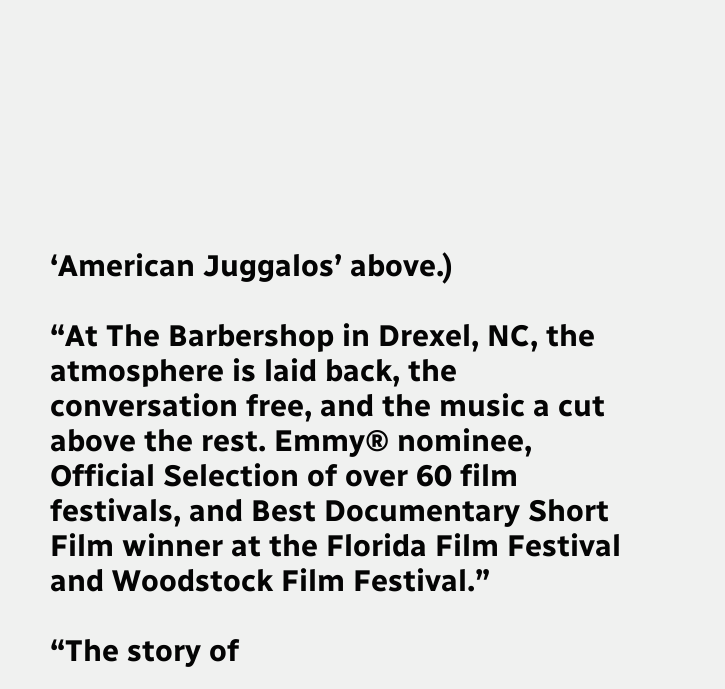‘American Juggalos’ above.)

“At The Barbershop in Drexel, NC, the atmosphere is laid back, the conversation free, and the music a cut above the rest. Emmy® nominee, Official Selection of over 60 film festivals, and Best Documentary Short Film winner at the Florida Film Festival and Woodstock Film Festival.”

“The story of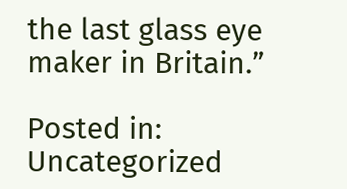the last glass eye maker in Britain.”

Posted in: Uncategorized